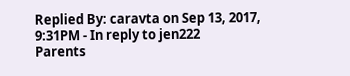Replied By: caravta on Sep 13, 2017, 9:31PM - In reply to jen222
Parents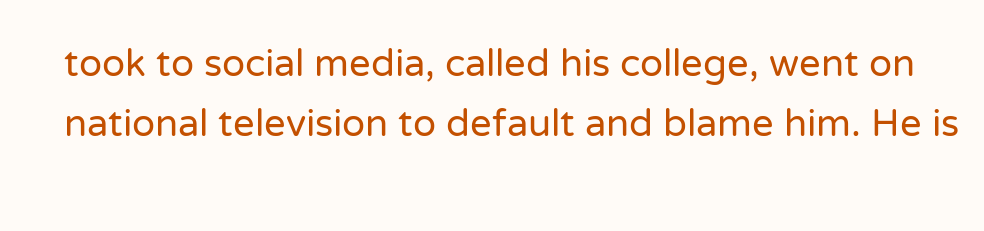took to social media, called his college, went on national television to default and blame him. He is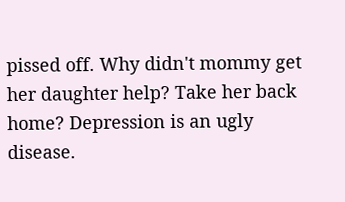pissed off. Why didn't mommy get her daughter help? Take her back home? Depression is an ugly disease.